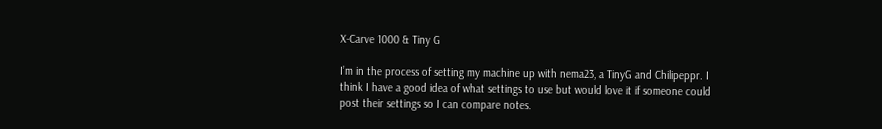X-Carve 1000 & Tiny G

I’m in the process of setting my machine up with nema23, a TinyG and Chilipeppr. I think I have a good idea of what settings to use but would love it if someone could post their settings so I can compare notes.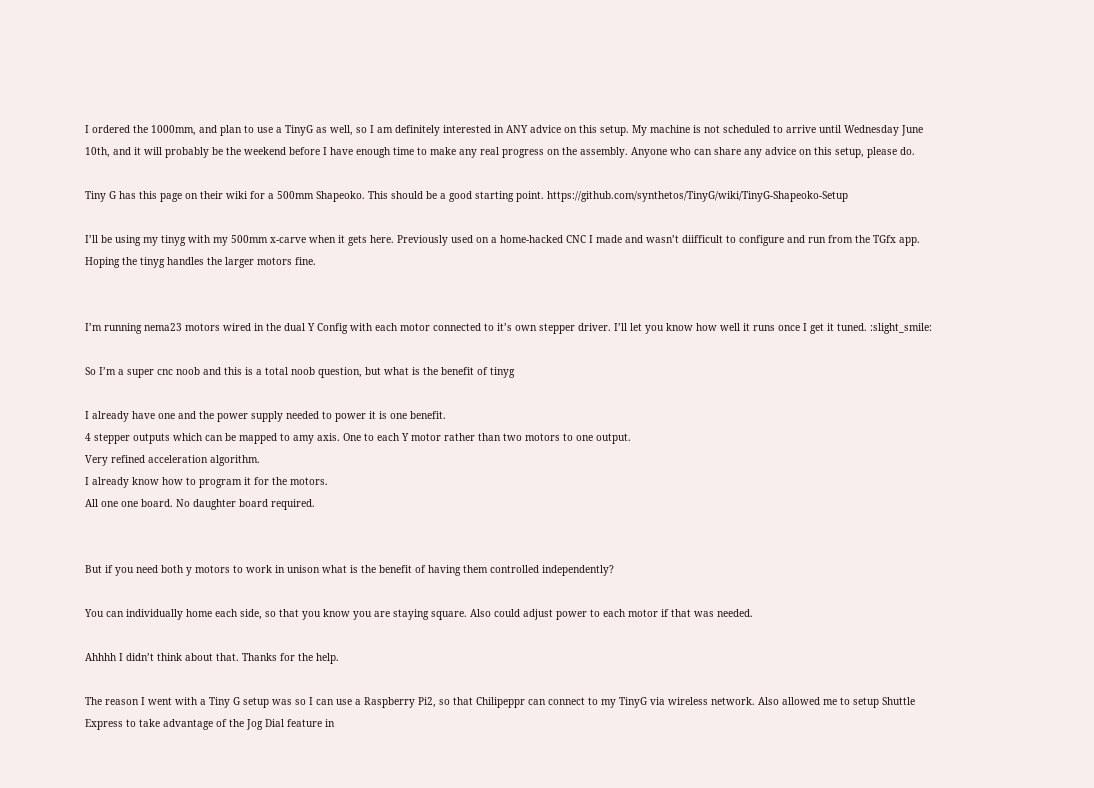I ordered the 1000mm, and plan to use a TinyG as well, so I am definitely interested in ANY advice on this setup. My machine is not scheduled to arrive until Wednesday June 10th, and it will probably be the weekend before I have enough time to make any real progress on the assembly. Anyone who can share any advice on this setup, please do.

Tiny G has this page on their wiki for a 500mm Shapeoko. This should be a good starting point. https://github.com/synthetos/TinyG/wiki/TinyG-Shapeoko-Setup

I’ll be using my tinyg with my 500mm x-carve when it gets here. Previously used on a home-hacked CNC I made and wasn’t diifficult to configure and run from the TGfx app. Hoping the tinyg handles the larger motors fine.


I’m running nema23 motors wired in the dual Y Config with each motor connected to it’s own stepper driver. I’ll let you know how well it runs once I get it tuned. :slight_smile:

So I’m a super cnc noob and this is a total noob question, but what is the benefit of tinyg

I already have one and the power supply needed to power it is one benefit.
4 stepper outputs which can be mapped to amy axis. One to each Y motor rather than two motors to one output.
Very refined acceleration algorithm.
I already know how to program it for the motors.
All one one board. No daughter board required.


But if you need both y motors to work in unison what is the benefit of having them controlled independently?

You can individually home each side, so that you know you are staying square. Also could adjust power to each motor if that was needed.

Ahhhh I didn’t think about that. Thanks for the help.

The reason I went with a Tiny G setup was so I can use a Raspberry Pi2, so that Chilipeppr can connect to my TinyG via wireless network. Also allowed me to setup Shuttle Express to take advantage of the Jog Dial feature in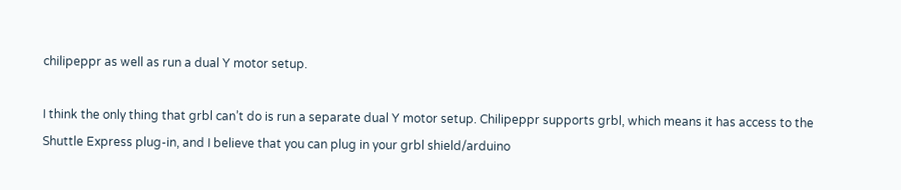chilipeppr as well as run a dual Y motor setup.

I think the only thing that grbl can’t do is run a separate dual Y motor setup. Chilipeppr supports grbl, which means it has access to the Shuttle Express plug-in, and I believe that you can plug in your grbl shield/arduino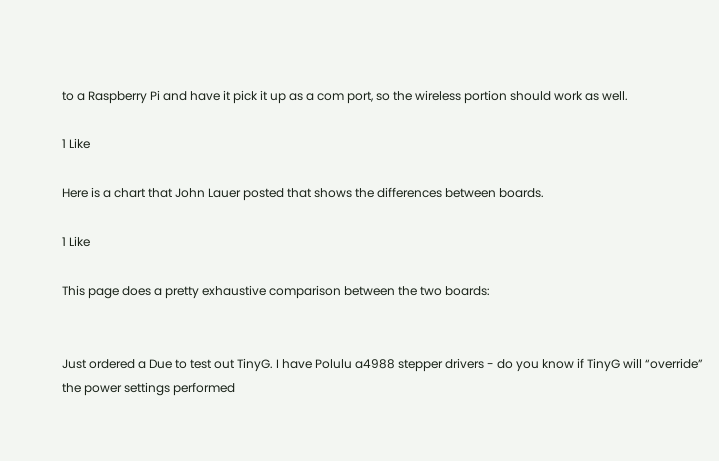to a Raspberry Pi and have it pick it up as a com port, so the wireless portion should work as well.

1 Like

Here is a chart that John Lauer posted that shows the differences between boards.

1 Like

This page does a pretty exhaustive comparison between the two boards:


Just ordered a Due to test out TinyG. I have Polulu a4988 stepper drivers - do you know if TinyG will “override” the power settings performed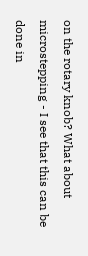on the rotary knob? What about microstepping - I see that this can be done in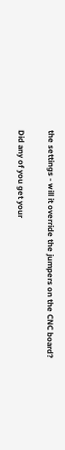the settings - will it override the jumpers on the CNC board?

Did any of you get your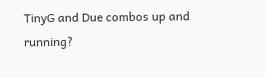TinyG and Due combos up and running?